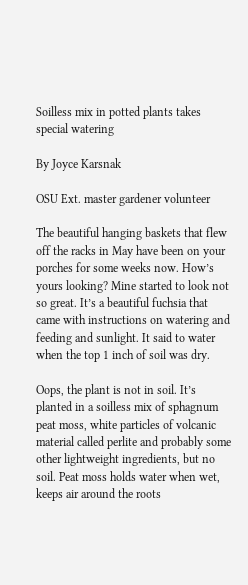Soilless mix in potted plants takes special watering

By Joyce Karsnak

OSU Ext. master gardener volunteer

The beautiful hanging baskets that flew off the racks in May have been on your porches for some weeks now. How’s yours looking? Mine started to look not so great. It’s a beautiful fuchsia that came with instructions on watering and feeding and sunlight. It said to water when the top 1 inch of soil was dry.

Oops, the plant is not in soil. It’s planted in a soilless mix of sphagnum peat moss, white particles of volcanic material called perlite and probably some other lightweight ingredients, but no soil. Peat moss holds water when wet, keeps air around the roots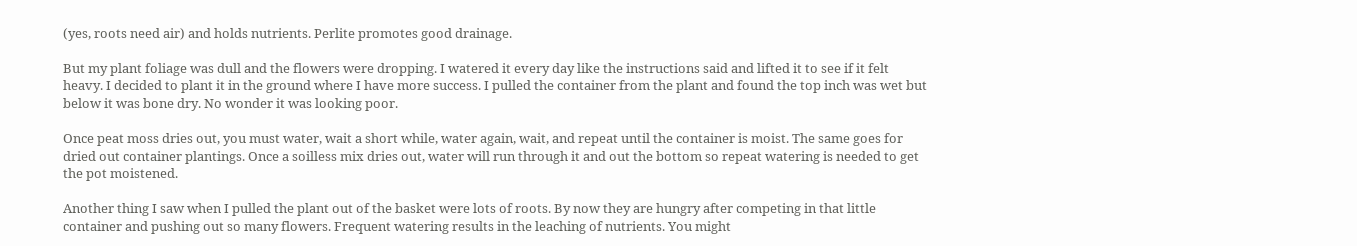(yes, roots need air) and holds nutrients. Perlite promotes good drainage.

But my plant foliage was dull and the flowers were dropping. I watered it every day like the instructions said and lifted it to see if it felt heavy. I decided to plant it in the ground where I have more success. I pulled the container from the plant and found the top inch was wet but below it was bone dry. No wonder it was looking poor.

Once peat moss dries out, you must water, wait a short while, water again, wait, and repeat until the container is moist. The same goes for dried out container plantings. Once a soilless mix dries out, water will run through it and out the bottom so repeat watering is needed to get the pot moistened.

Another thing I saw when I pulled the plant out of the basket were lots of roots. By now they are hungry after competing in that little container and pushing out so many flowers. Frequent watering results in the leaching of nutrients. You might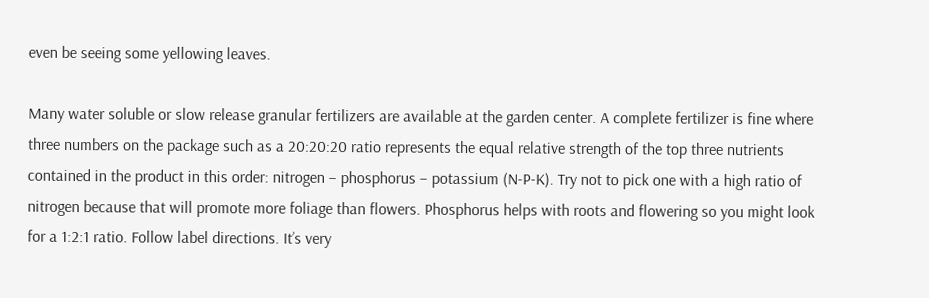even be seeing some yellowing leaves.

Many water soluble or slow release granular fertilizers are available at the garden center. A complete fertilizer is fine where three numbers on the package such as a 20:20:20 ratio represents the equal relative strength of the top three nutrients contained in the product in this order: nitrogen – phosphorus – potassium (N-P-K). Try not to pick one with a high ratio of nitrogen because that will promote more foliage than flowers. Phosphorus helps with roots and flowering so you might look for a 1:2:1 ratio. Follow label directions. It’s very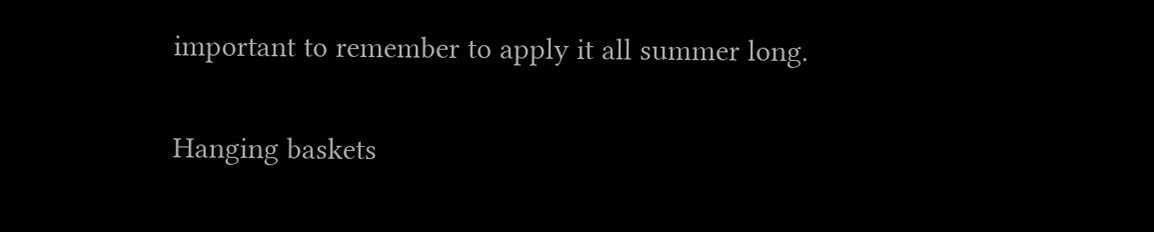important to remember to apply it all summer long.

Hanging baskets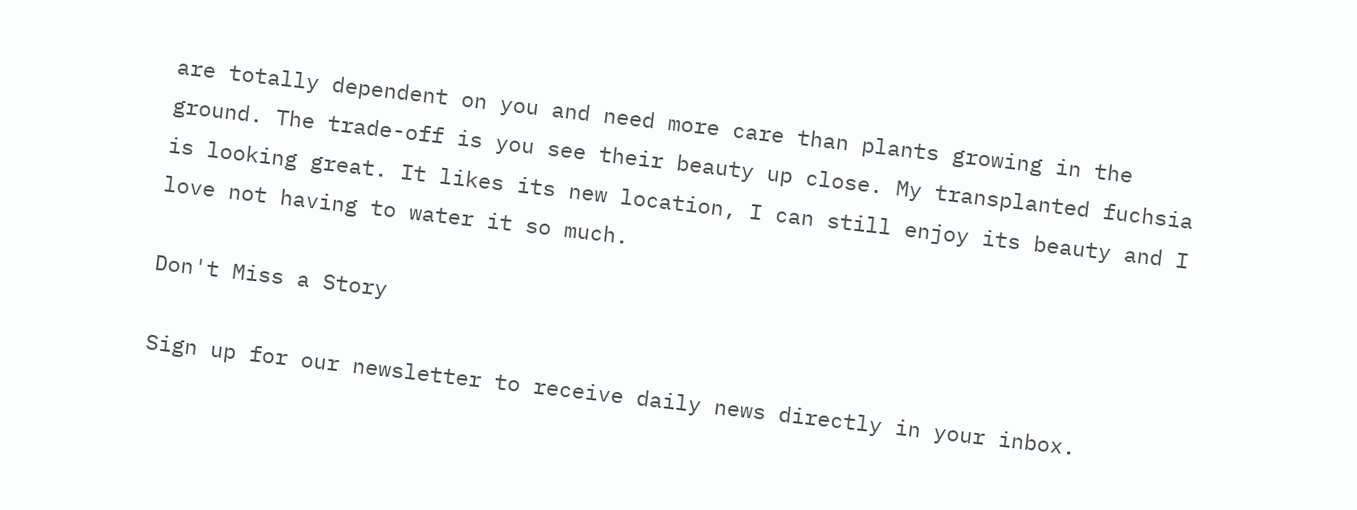are totally dependent on you and need more care than plants growing in the ground. The trade-off is you see their beauty up close. My transplanted fuchsia is looking great. It likes its new location, I can still enjoy its beauty and I love not having to water it so much.

Don't Miss a Story

Sign up for our newsletter to receive daily news directly in your inbox.